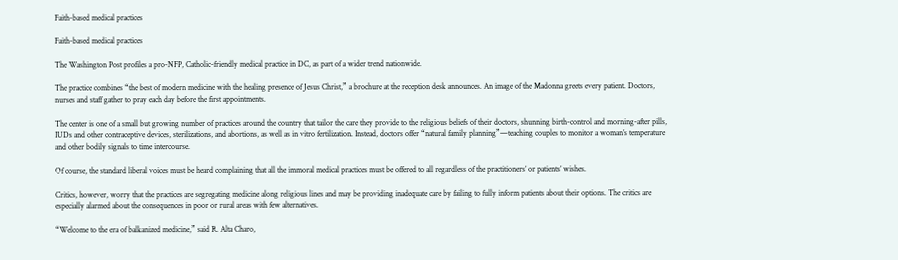Faith-based medical practices

Faith-based medical practices

The Washington Post profiles a pro-NFP, Catholic-friendly medical practice in DC, as part of a wider trend nationwide.

The practice combines “the best of modern medicine with the healing presence of Jesus Christ,” a brochure at the reception desk announces. An image of the Madonna greets every patient. Doctors, nurses and staff gather to pray each day before the first appointments.

The center is one of a small but growing number of practices around the country that tailor the care they provide to the religious beliefs of their doctors, shunning birth-control and morning-after pills, IUDs and other contraceptive devices, sterilizations, and abortions, as well as in vitro fertilization. Instead, doctors offer “natural family planning”—teaching couples to monitor a woman’s temperature and other bodily signals to time intercourse.

Of course, the standard liberal voices must be heard complaining that all the immoral medical practices must be offered to all regardless of the practitioners’ or patients’ wishes.

Critics, however, worry that the practices are segregating medicine along religious lines and may be providing inadequate care by failing to fully inform patients about their options. The critics are especially alarmed about the consequences in poor or rural areas with few alternatives.

“Welcome to the era of balkanized medicine,” said R. Alta Charo,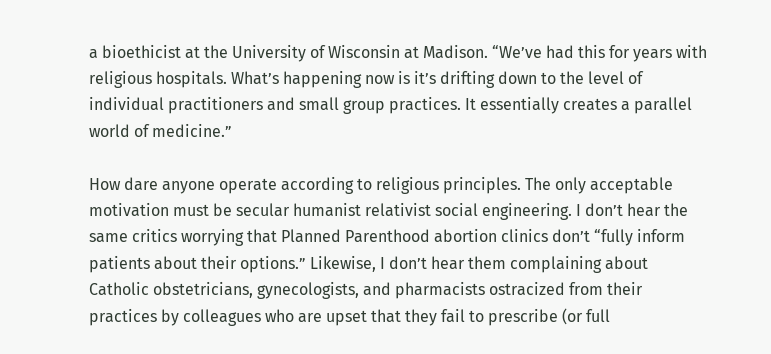a bioethicist at the University of Wisconsin at Madison. “We’ve had this for years with religious hospitals. What’s happening now is it’s drifting down to the level of individual practitioners and small group practices. It essentially creates a parallel world of medicine.”

How dare anyone operate according to religious principles. The only acceptable motivation must be secular humanist relativist social engineering. I don’t hear the same critics worrying that Planned Parenthood abortion clinics don’t “fully inform patients about their options.” Likewise, I don’t hear them complaining about Catholic obstetricians, gynecologists, and pharmacists ostracized from their practices by colleagues who are upset that they fail to prescribe (or full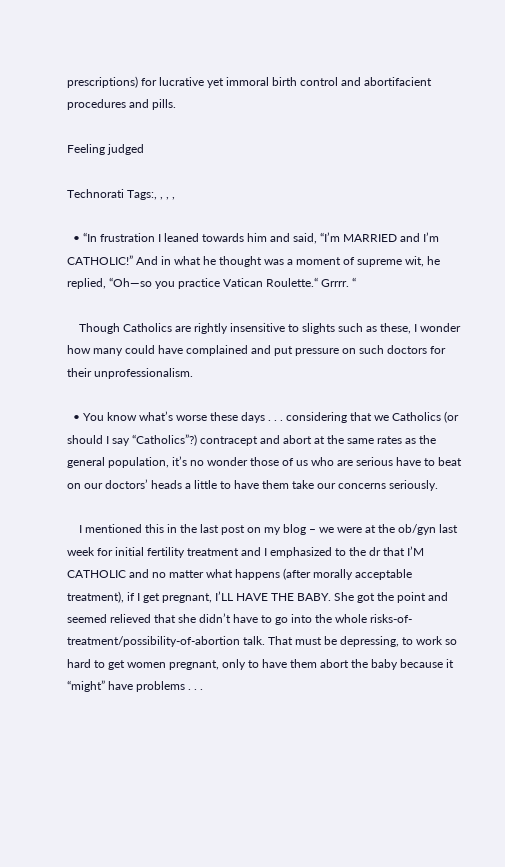prescriptions) for lucrative yet immoral birth control and abortifacient procedures and pills.

Feeling judged

Technorati Tags:, , , ,

  • “In frustration I leaned towards him and said, “I’m MARRIED and I’m CATHOLIC!” And in what he thought was a moment of supreme wit, he replied, “Oh—so you practice Vatican Roulette.“ Grrrr. “

    Though Catholics are rightly insensitive to slights such as these, I wonder how many could have complained and put pressure on such doctors for their unprofessionalism.

  • You know what’s worse these days . . . considering that we Catholics (or should I say “Catholics”?) contracept and abort at the same rates as the general population, it’s no wonder those of us who are serious have to beat on our doctors’ heads a little to have them take our concerns seriously.

    I mentioned this in the last post on my blog – we were at the ob/gyn last week for initial fertility treatment and I emphasized to the dr that I’M CATHOLIC and no matter what happens (after morally acceptable treatment), if I get pregnant, I’LL HAVE THE BABY. She got the point and seemed relieved that she didn’t have to go into the whole risks-of-treatment/possibility-of-abortion talk. That must be depressing, to work so hard to get women pregnant, only to have them abort the baby because it “might” have problems . . .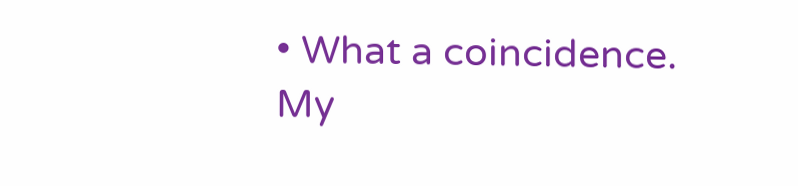• What a coincidence.  My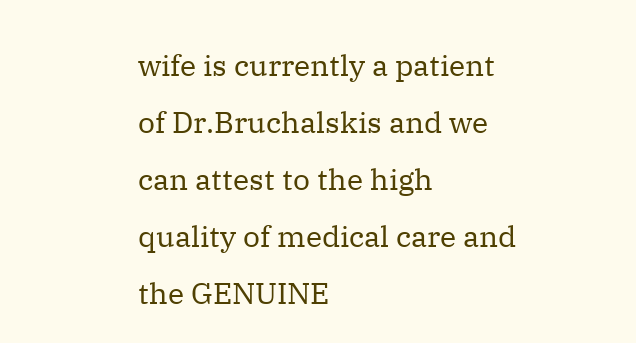wife is currently a patient of Dr.Bruchalskis and we can attest to the high quality of medical care and the GENUINE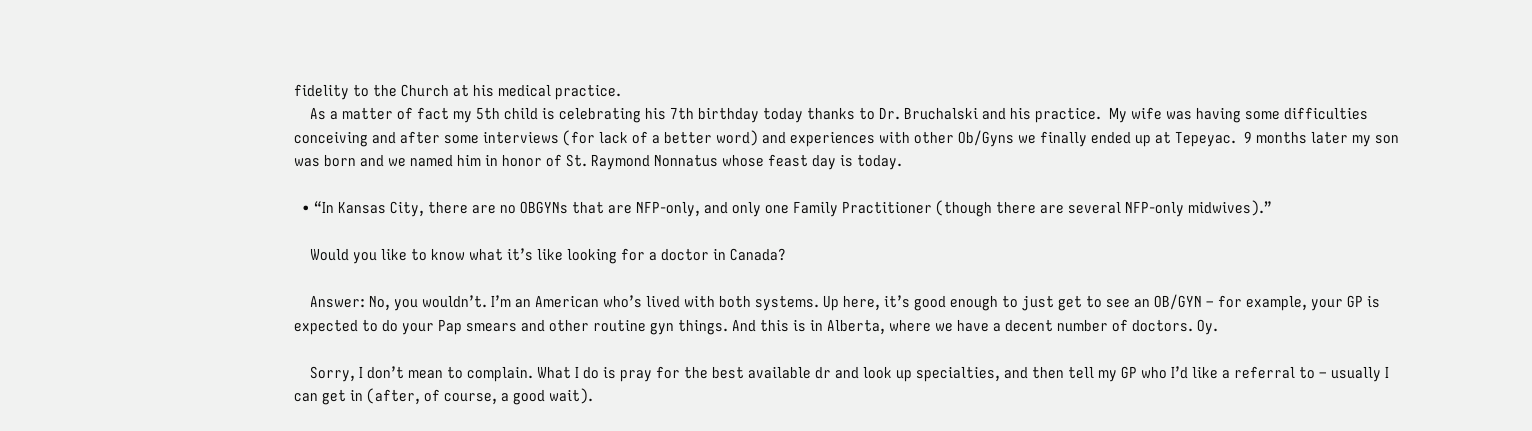fidelity to the Church at his medical practice.
    As a matter of fact my 5th child is celebrating his 7th birthday today thanks to Dr. Bruchalski and his practice.  My wife was having some difficulties conceiving and after some interviews (for lack of a better word) and experiences with other Ob/Gyns we finally ended up at Tepeyac.  9 months later my son was born and we named him in honor of St. Raymond Nonnatus whose feast day is today.

  • “In Kansas City, there are no OBGYNs that are NFP-only, and only one Family Practitioner (though there are several NFP-only midwives).”

    Would you like to know what it’s like looking for a doctor in Canada?

    Answer: No, you wouldn’t. I’m an American who’s lived with both systems. Up here, it’s good enough to just get to see an OB/GYN – for example, your GP is expected to do your Pap smears and other routine gyn things. And this is in Alberta, where we have a decent number of doctors. Oy.

    Sorry, I don’t mean to complain. What I do is pray for the best available dr and look up specialties, and then tell my GP who I’d like a referral to – usually I can get in (after, of course, a good wait).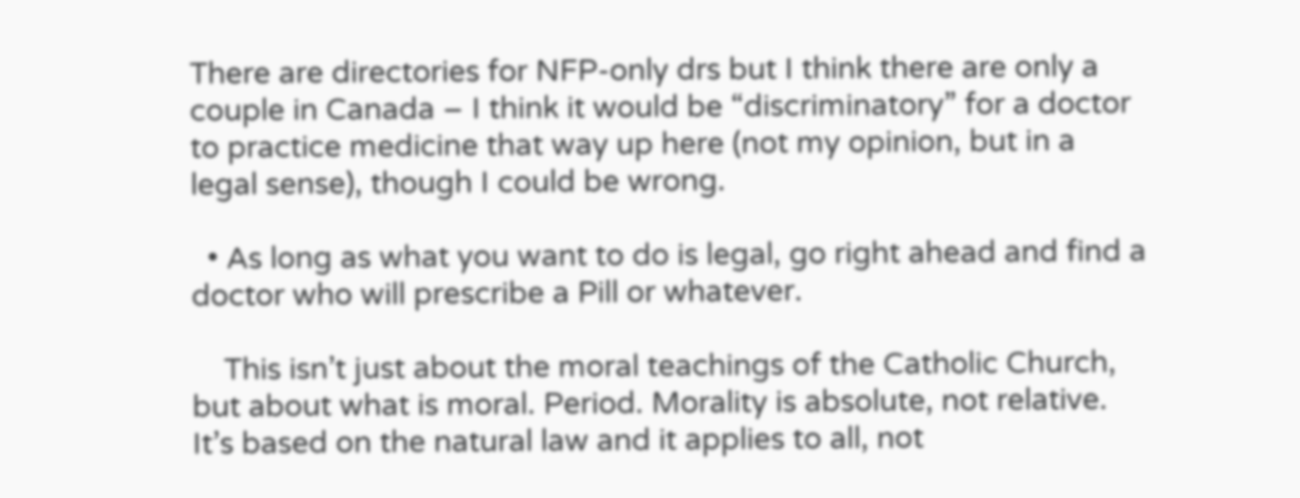There are directories for NFP-only drs but I think there are only a couple in Canada – I think it would be “discriminatory” for a doctor to practice medicine that way up here (not my opinion, but in a legal sense), though I could be wrong.

  • As long as what you want to do is legal, go right ahead and find a doctor who will prescribe a Pill or whatever.

    This isn’t just about the moral teachings of the Catholic Church, but about what is moral. Period. Morality is absolute, not relative. It’s based on the natural law and it applies to all, not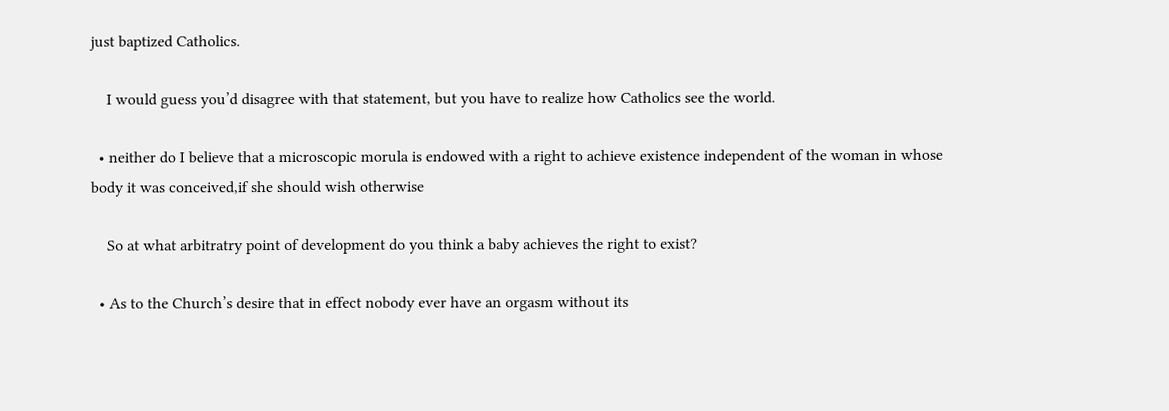just baptized Catholics.

    I would guess you’d disagree with that statement, but you have to realize how Catholics see the world.

  • neither do I believe that a microscopic morula is endowed with a right to achieve existence independent of the woman in whose body it was conceived,if she should wish otherwise

    So at what arbitratry point of development do you think a baby achieves the right to exist?

  • As to the Church’s desire that in effect nobody ever have an orgasm without its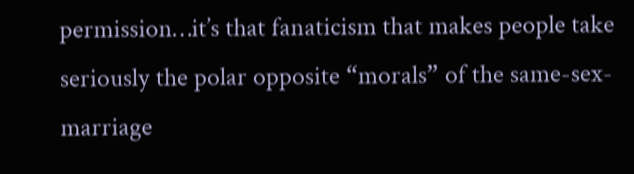permission…it’s that fanaticism that makes people take seriously the polar opposite “morals” of the same-sex-marriage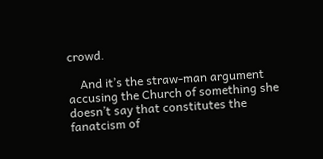crowd.

    And it’s the straw-man argument accusing the Church of something she doesn’t say that constitutes the fanatcism of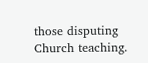those disputing Church teaching.